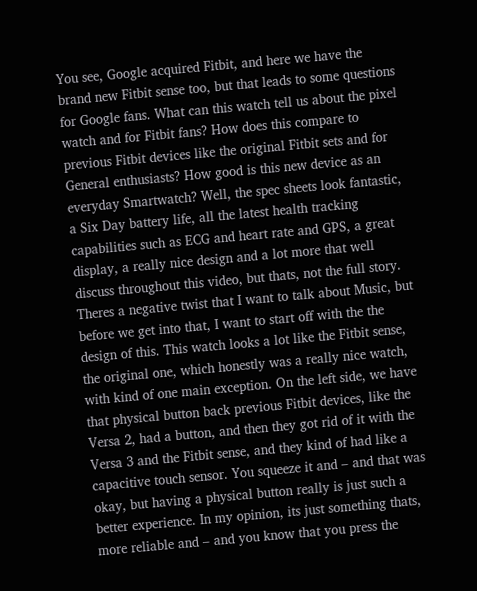You see, Google acquired Fitbit, and here we have the brand new Fitbit sense too, but that leads to some questions for Google fans. What can this watch tell us about the pixel watch and for Fitbit fans? How does this compare to previous Fitbit devices like the original Fitbit sets and for General enthusiasts? How good is this new device as an everyday Smartwatch? Well, the spec sheets look fantastic, a Six Day battery life, all the latest health tracking capabilities such as ECG and heart rate and GPS, a great display, a really nice design and a lot more that well discuss throughout this video, but thats, not the full story. Theres a negative twist that I want to talk about Music, but before we get into that, I want to start off with the the design of this. This watch looks a lot like the Fitbit sense, the original one, which honestly was a really nice watch, with kind of one main exception. On the left side, we have that physical button back previous Fitbit devices, like the Versa 2, had a button, and then they got rid of it with the Versa 3 and the Fitbit sense, and they kind of had like a capacitive touch sensor. You squeeze it and – and that was okay, but having a physical button really is just such a better experience. In my opinion, its just something thats, more reliable and – and you know that you press the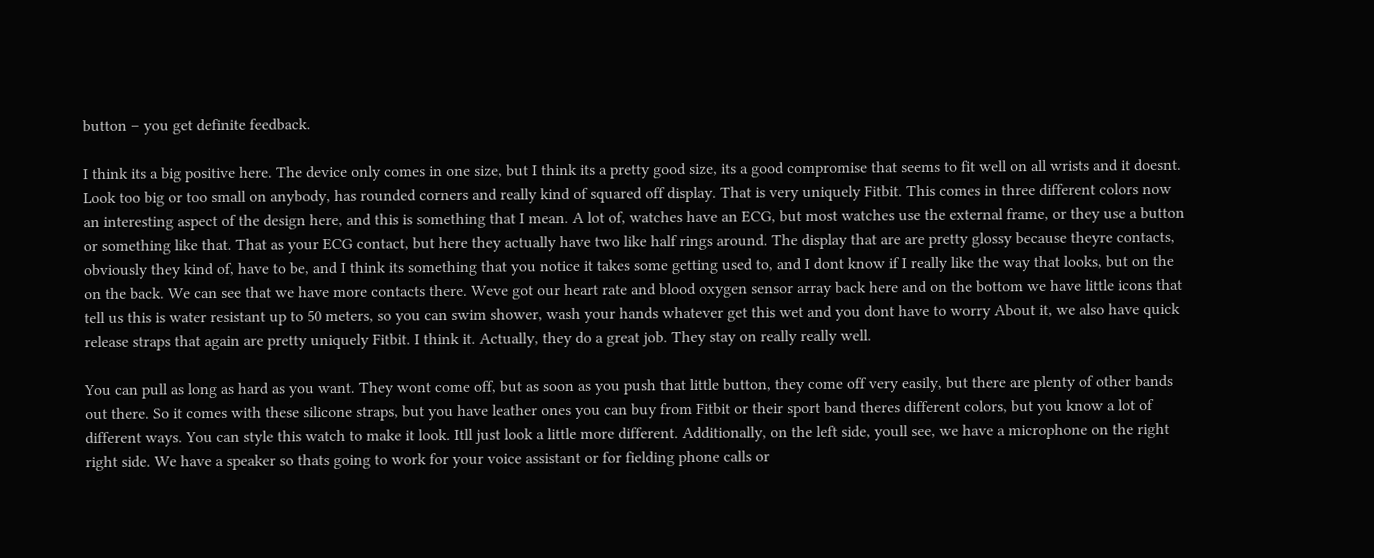button – you get definite feedback.

I think its a big positive here. The device only comes in one size, but I think its a pretty good size, its a good compromise that seems to fit well on all wrists and it doesnt. Look too big or too small on anybody, has rounded corners and really kind of squared off display. That is very uniquely Fitbit. This comes in three different colors now an interesting aspect of the design here, and this is something that I mean. A lot of, watches have an ECG, but most watches use the external frame, or they use a button or something like that. That as your ECG contact, but here they actually have two like half rings around. The display that are are pretty glossy because theyre contacts, obviously they kind of, have to be, and I think its something that you notice it takes some getting used to, and I dont know if I really like the way that looks, but on the on the back. We can see that we have more contacts there. Weve got our heart rate and blood oxygen sensor array back here and on the bottom we have little icons that tell us this is water resistant up to 50 meters, so you can swim shower, wash your hands whatever get this wet and you dont have to worry About it, we also have quick release straps that again are pretty uniquely Fitbit. I think it. Actually, they do a great job. They stay on really really well.

You can pull as long as hard as you want. They wont come off, but as soon as you push that little button, they come off very easily, but there are plenty of other bands out there. So it comes with these silicone straps, but you have leather ones you can buy from Fitbit or their sport band theres different colors, but you know a lot of different ways. You can style this watch to make it look. Itll just look a little more different. Additionally, on the left side, youll see, we have a microphone on the right right side. We have a speaker so thats going to work for your voice assistant or for fielding phone calls or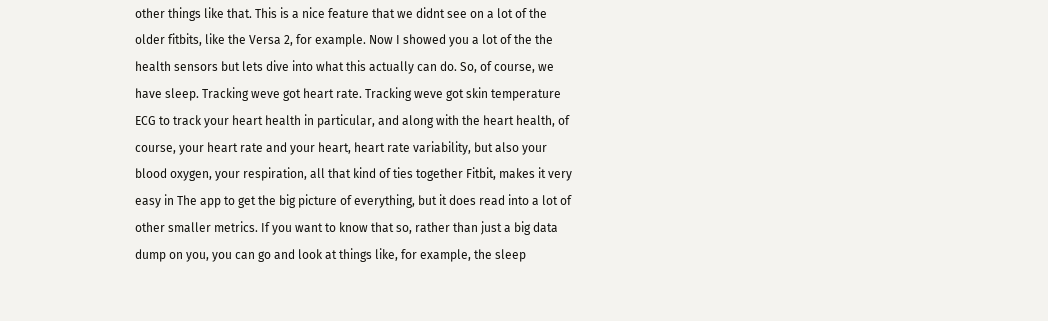other things like that. This is a nice feature that we didnt see on a lot of the older fitbits, like the Versa 2, for example. Now I showed you a lot of the the health sensors but lets dive into what this actually can do. So, of course, we have sleep. Tracking weve got heart rate. Tracking weve got skin temperature ECG to track your heart health in particular, and along with the heart health, of course, your heart rate and your heart, heart rate variability, but also your blood oxygen, your respiration, all that kind of ties together Fitbit, makes it very easy in The app to get the big picture of everything, but it does read into a lot of other smaller metrics. If you want to know that so, rather than just a big data dump on you, you can go and look at things like, for example, the sleep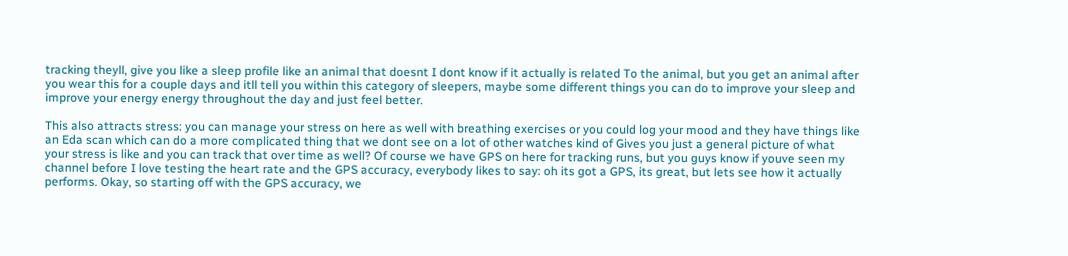tracking theyll, give you like a sleep profile like an animal that doesnt I dont know if it actually is related To the animal, but you get an animal after you wear this for a couple days and itll tell you within this category of sleepers, maybe some different things you can do to improve your sleep and improve your energy energy throughout the day and just feel better.

This also attracts stress: you can manage your stress on here as well with breathing exercises or you could log your mood and they have things like an Eda scan which can do a more complicated thing that we dont see on a lot of other watches kind of Gives you just a general picture of what your stress is like and you can track that over time as well? Of course we have GPS on here for tracking runs, but you guys know if youve seen my channel before I love testing the heart rate and the GPS accuracy, everybody likes to say: oh its got a GPS, its great, but lets see how it actually performs. Okay, so starting off with the GPS accuracy, we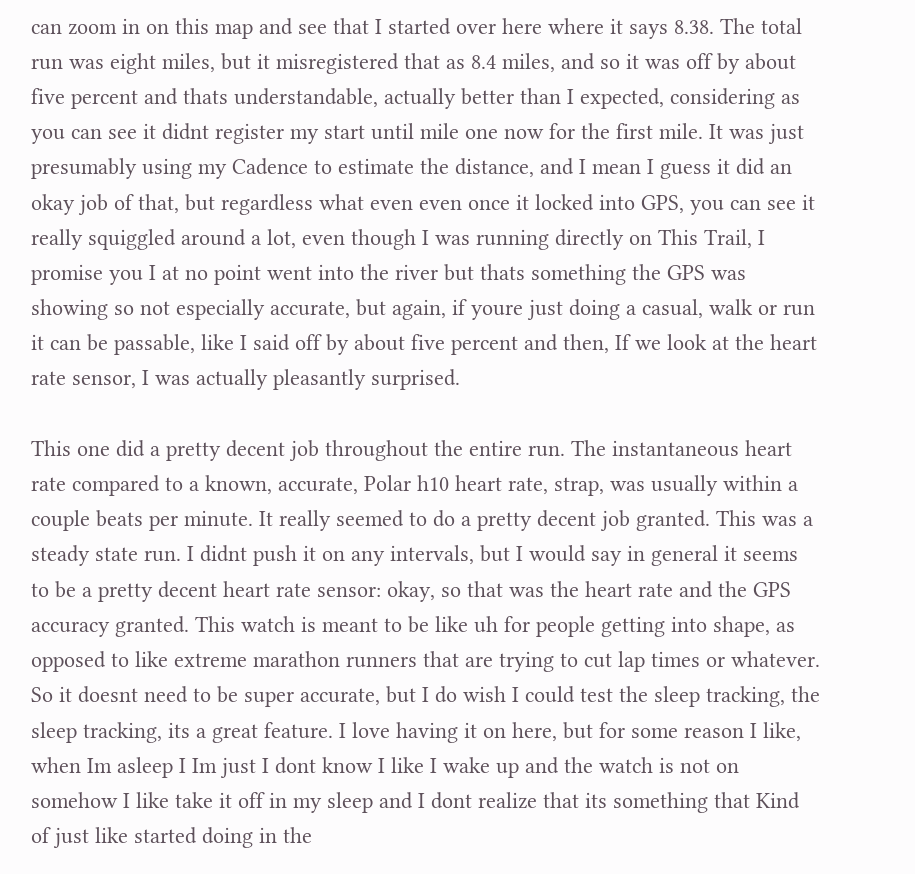can zoom in on this map and see that I started over here where it says 8.38. The total run was eight miles, but it misregistered that as 8.4 miles, and so it was off by about five percent and thats understandable, actually better than I expected, considering as you can see it didnt register my start until mile one now for the first mile. It was just presumably using my Cadence to estimate the distance, and I mean I guess it did an okay job of that, but regardless what even even once it locked into GPS, you can see it really squiggled around a lot, even though I was running directly on This Trail, I promise you I at no point went into the river but thats something the GPS was showing so not especially accurate, but again, if youre just doing a casual, walk or run it can be passable, like I said off by about five percent and then, If we look at the heart rate sensor, I was actually pleasantly surprised.

This one did a pretty decent job throughout the entire run. The instantaneous heart rate compared to a known, accurate, Polar h10 heart rate, strap, was usually within a couple beats per minute. It really seemed to do a pretty decent job granted. This was a steady state run. I didnt push it on any intervals, but I would say in general it seems to be a pretty decent heart rate sensor: okay, so that was the heart rate and the GPS accuracy granted. This watch is meant to be like uh for people getting into shape, as opposed to like extreme marathon runners that are trying to cut lap times or whatever. So it doesnt need to be super accurate, but I do wish I could test the sleep tracking, the sleep tracking, its a great feature. I love having it on here, but for some reason I like, when Im asleep I Im just I dont know I like I wake up and the watch is not on somehow I like take it off in my sleep and I dont realize that its something that Kind of just like started doing in the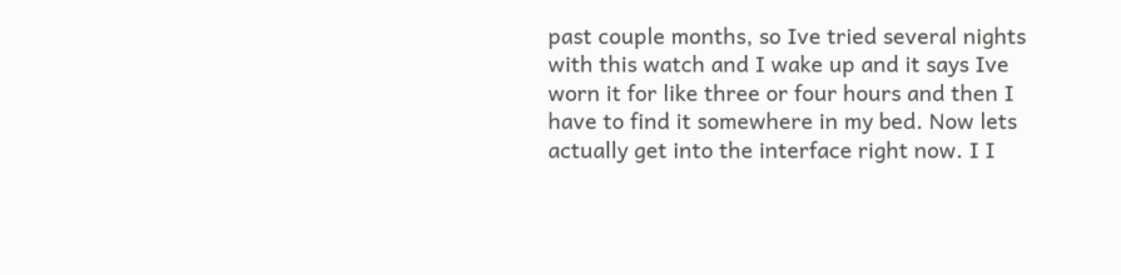past couple months, so Ive tried several nights with this watch and I wake up and it says Ive worn it for like three or four hours and then I have to find it somewhere in my bed. Now lets actually get into the interface right now. I I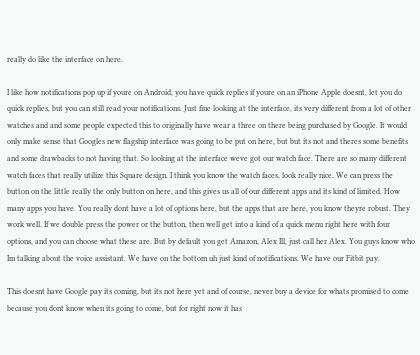really do like the interface on here.

I like how notifications pop up if youre on Android, you have quick replies if youre on an iPhone Apple doesnt, let you do quick replies, but you can still read your notifications. Just fine looking at the interface, its very different from a lot of other watches and and some people expected this to originally have wear a three on there being purchased by Google. It would only make sense that Googles new flagship interface was going to be put on here, but but its not and theres some benefits and some drawbacks to not having that. So looking at the interface weve got our watch face. There are so many different watch faces that really utilize this Square design. I think you know the watch faces, look really nice. We can press the button on the little really the only button on here, and this gives us all of our different apps and its kind of limited. How many apps you have. You really dont have a lot of options here, but the apps that are here, you know theyre robust. They work well. If we double press the power or the button, then well get into a kind of a quick menu right here with four options, and you can choose what these are. But by default you get Amazon, Alex Ill, just call her Alex. You guys know who Im talking about the voice assistant. We have on the bottom uh just kind of notifications. We have our Fitbit pay.

This doesnt have Google pay its coming, but its not here yet and of course, never buy a device for whats promised to come because you dont know when its going to come, but for right now it has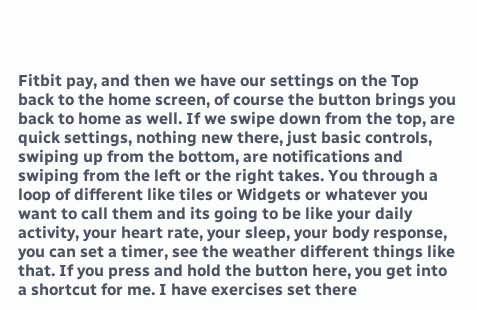Fitbit pay, and then we have our settings on the Top back to the home screen, of course the button brings you back to home as well. If we swipe down from the top, are quick settings, nothing new there, just basic controls, swiping up from the bottom, are notifications and swiping from the left or the right takes. You through a loop of different like tiles or Widgets or whatever you want to call them and its going to be like your daily activity, your heart rate, your sleep, your body response, you can set a timer, see the weather different things like that. If you press and hold the button here, you get into a shortcut for me. I have exercises set there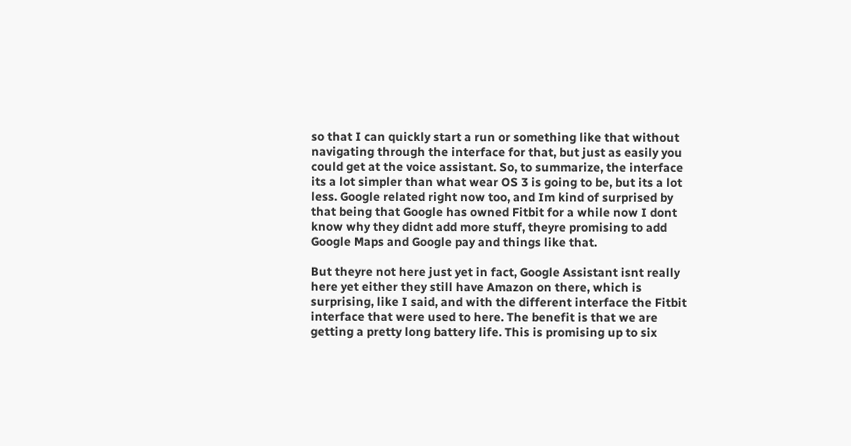so that I can quickly start a run or something like that without navigating through the interface for that, but just as easily you could get at the voice assistant. So, to summarize, the interface its a lot simpler than what wear OS 3 is going to be, but its a lot less. Google related right now too, and Im kind of surprised by that being that Google has owned Fitbit for a while now I dont know why they didnt add more stuff, theyre promising to add Google Maps and Google pay and things like that.

But theyre not here just yet in fact, Google Assistant isnt really here yet either they still have Amazon on there, which is surprising, like I said, and with the different interface the Fitbit interface that were used to here. The benefit is that we are getting a pretty long battery life. This is promising up to six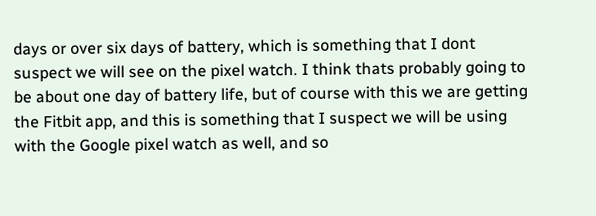days or over six days of battery, which is something that I dont suspect we will see on the pixel watch. I think thats probably going to be about one day of battery life, but of course with this we are getting the Fitbit app, and this is something that I suspect we will be using with the Google pixel watch as well, and so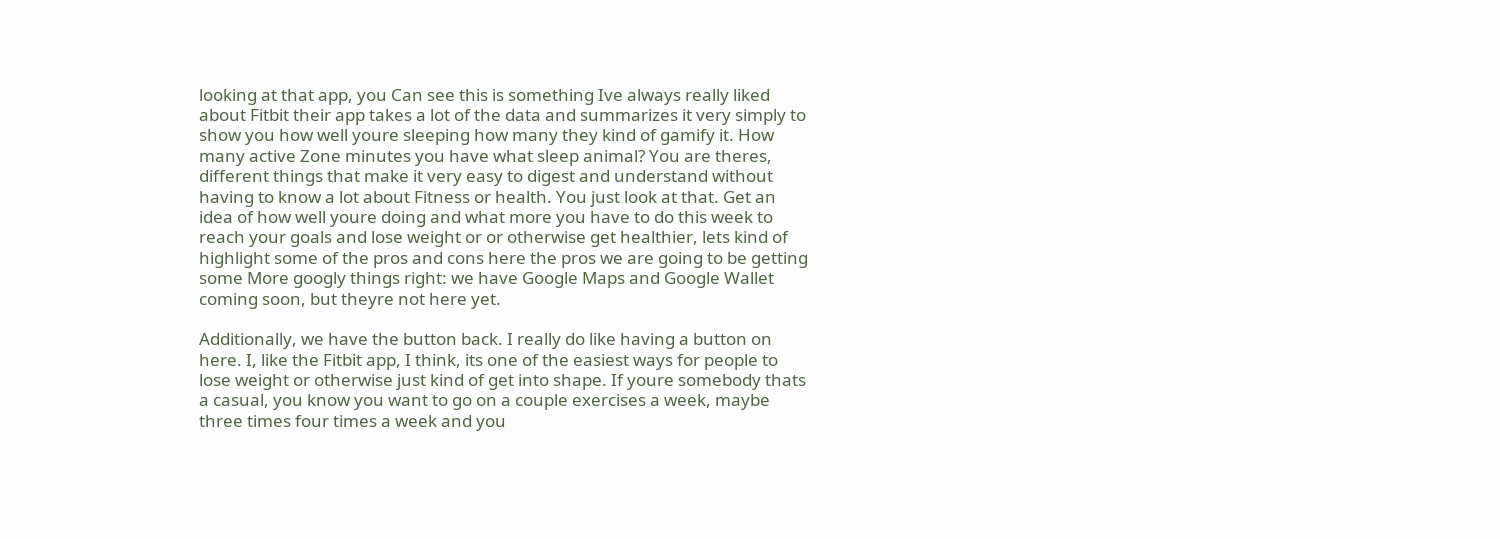looking at that app, you Can see this is something Ive always really liked about Fitbit their app takes a lot of the data and summarizes it very simply to show you how well youre sleeping how many they kind of gamify it. How many active Zone minutes you have what sleep animal? You are theres, different things that make it very easy to digest and understand without having to know a lot about Fitness or health. You just look at that. Get an idea of how well youre doing and what more you have to do this week to reach your goals and lose weight or or otherwise get healthier, lets kind of highlight some of the pros and cons here the pros we are going to be getting some More googly things right: we have Google Maps and Google Wallet coming soon, but theyre not here yet.

Additionally, we have the button back. I really do like having a button on here. I, like the Fitbit app, I think, its one of the easiest ways for people to lose weight or otherwise just kind of get into shape. If youre somebody thats a casual, you know you want to go on a couple exercises a week, maybe three times four times a week and you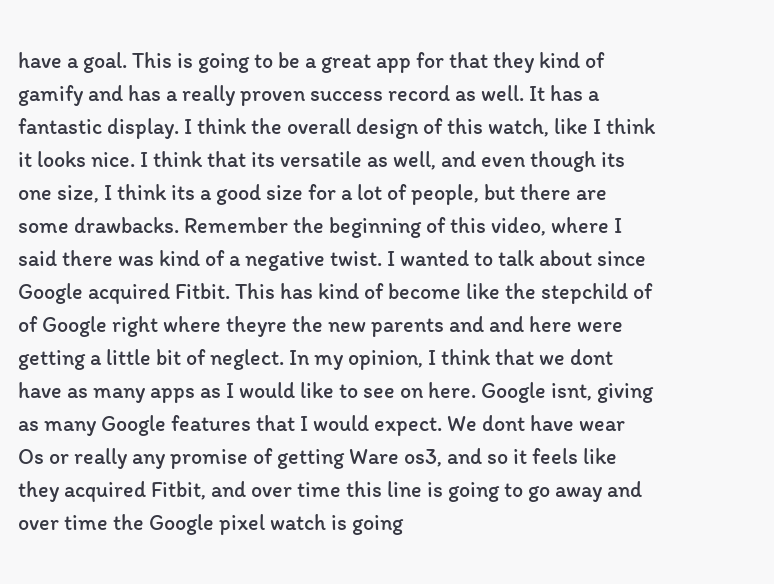have a goal. This is going to be a great app for that they kind of gamify and has a really proven success record as well. It has a fantastic display. I think the overall design of this watch, like I think it looks nice. I think that its versatile as well, and even though its one size, I think its a good size for a lot of people, but there are some drawbacks. Remember the beginning of this video, where I said there was kind of a negative twist. I wanted to talk about since Google acquired Fitbit. This has kind of become like the stepchild of of Google right where theyre the new parents and and here were getting a little bit of neglect. In my opinion, I think that we dont have as many apps as I would like to see on here. Google isnt, giving as many Google features that I would expect. We dont have wear Os or really any promise of getting Ware os3, and so it feels like they acquired Fitbit, and over time this line is going to go away and over time the Google pixel watch is going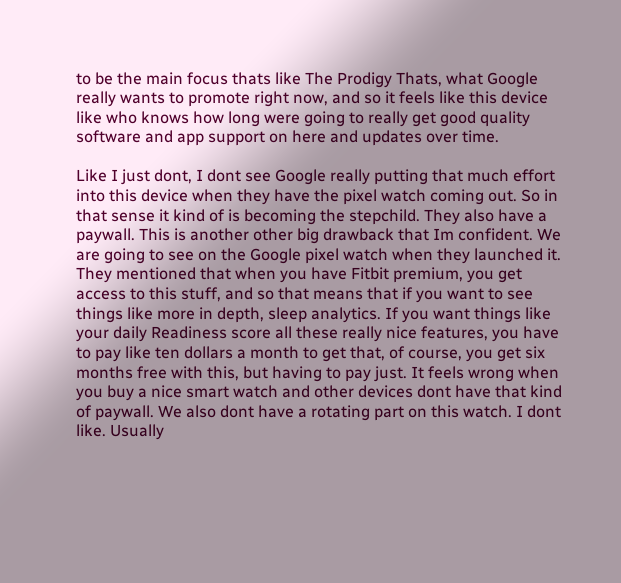to be the main focus thats like The Prodigy Thats, what Google really wants to promote right now, and so it feels like this device like who knows how long were going to really get good quality software and app support on here and updates over time.

Like I just dont, I dont see Google really putting that much effort into this device when they have the pixel watch coming out. So in that sense it kind of is becoming the stepchild. They also have a paywall. This is another other big drawback that Im confident. We are going to see on the Google pixel watch when they launched it. They mentioned that when you have Fitbit premium, you get access to this stuff, and so that means that if you want to see things like more in depth, sleep analytics. If you want things like your daily Readiness score all these really nice features, you have to pay like ten dollars a month to get that, of course, you get six months free with this, but having to pay just. It feels wrong when you buy a nice smart watch and other devices dont have that kind of paywall. We also dont have a rotating part on this watch. I dont like. Usually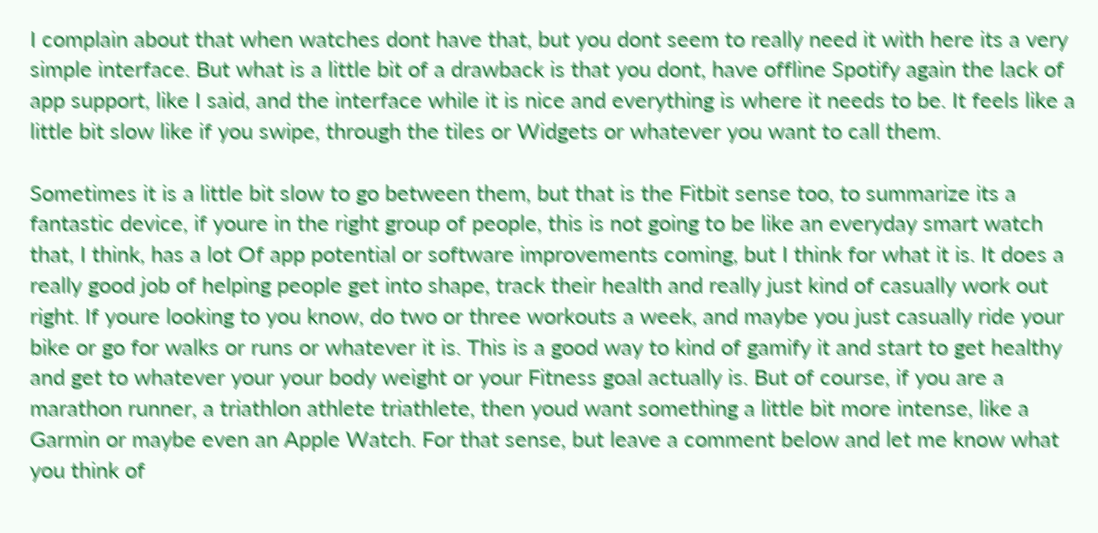I complain about that when watches dont have that, but you dont seem to really need it with here its a very simple interface. But what is a little bit of a drawback is that you dont, have offline Spotify again the lack of app support, like I said, and the interface while it is nice and everything is where it needs to be. It feels like a little bit slow like if you swipe, through the tiles or Widgets or whatever you want to call them.

Sometimes it is a little bit slow to go between them, but that is the Fitbit sense too, to summarize its a fantastic device, if youre in the right group of people, this is not going to be like an everyday smart watch that, I think, has a lot Of app potential or software improvements coming, but I think for what it is. It does a really good job of helping people get into shape, track their health and really just kind of casually work out right. If youre looking to you know, do two or three workouts a week, and maybe you just casually ride your bike or go for walks or runs or whatever it is. This is a good way to kind of gamify it and start to get healthy and get to whatever your your body weight or your Fitness goal actually is. But of course, if you are a marathon runner, a triathlon athlete triathlete, then youd want something a little bit more intense, like a Garmin or maybe even an Apple Watch. For that sense, but leave a comment below and let me know what you think of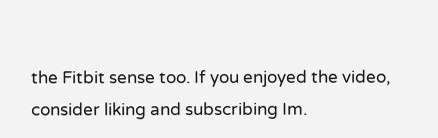the Fitbit sense too. If you enjoyed the video, consider liking and subscribing Im.